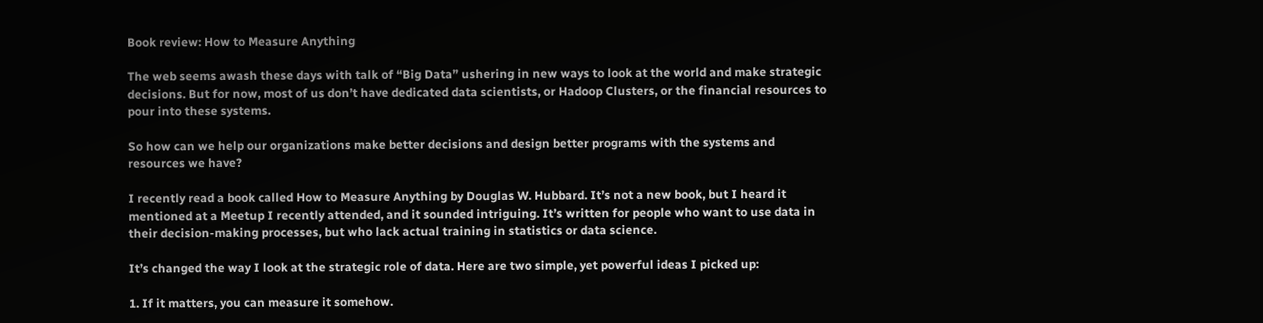Book review: How to Measure Anything

The web seems awash these days with talk of “Big Data” ushering in new ways to look at the world and make strategic decisions. But for now, most of us don’t have dedicated data scientists, or Hadoop Clusters, or the financial resources to pour into these systems.

So how can we help our organizations make better decisions and design better programs with the systems and resources we have?

I recently read a book called How to Measure Anything by Douglas W. Hubbard. It’s not a new book, but I heard it mentioned at a Meetup I recently attended, and it sounded intriguing. It’s written for people who want to use data in their decision-making processes, but who lack actual training in statistics or data science.

It’s changed the way I look at the strategic role of data. Here are two simple, yet powerful ideas I picked up:

1. If it matters, you can measure it somehow.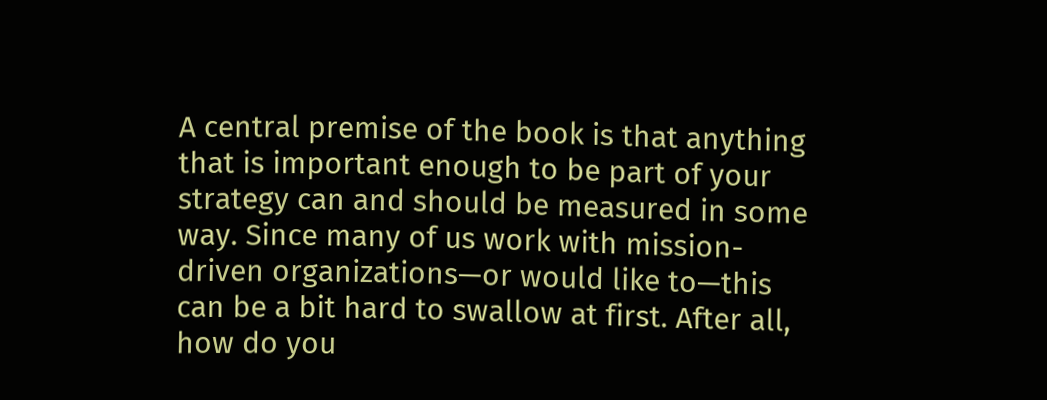A central premise of the book is that anything that is important enough to be part of your strategy can and should be measured in some way. Since many of us work with mission-driven organizations—or would like to—this can be a bit hard to swallow at first. After all, how do you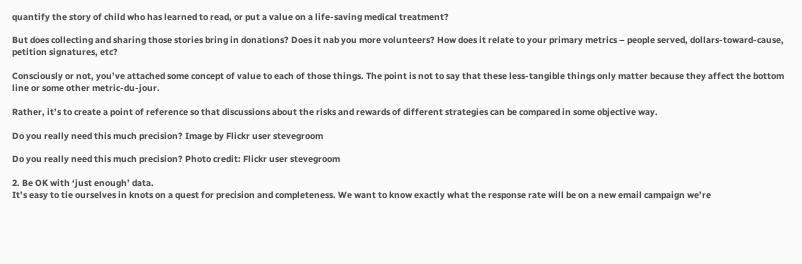quantify the story of child who has learned to read, or put a value on a life-saving medical treatment?

But does collecting and sharing those stories bring in donations? Does it nab you more volunteers? How does it relate to your primary metrics – people served, dollars-toward-cause, petition signatures, etc?

Consciously or not, you’ve attached some concept of value to each of those things. The point is not to say that these less-tangible things only matter because they affect the bottom line or some other metric-du-jour.

Rather, it’s to create a point of reference so that discussions about the risks and rewards of different strategies can be compared in some objective way.

Do you really need this much precision? Image by Flickr user stevegroom

Do you really need this much precision? Photo credit: Flickr user stevegroom

2. Be OK with ‘just enough’ data.
It’s easy to tie ourselves in knots on a quest for precision and completeness. We want to know exactly what the response rate will be on a new email campaign we’re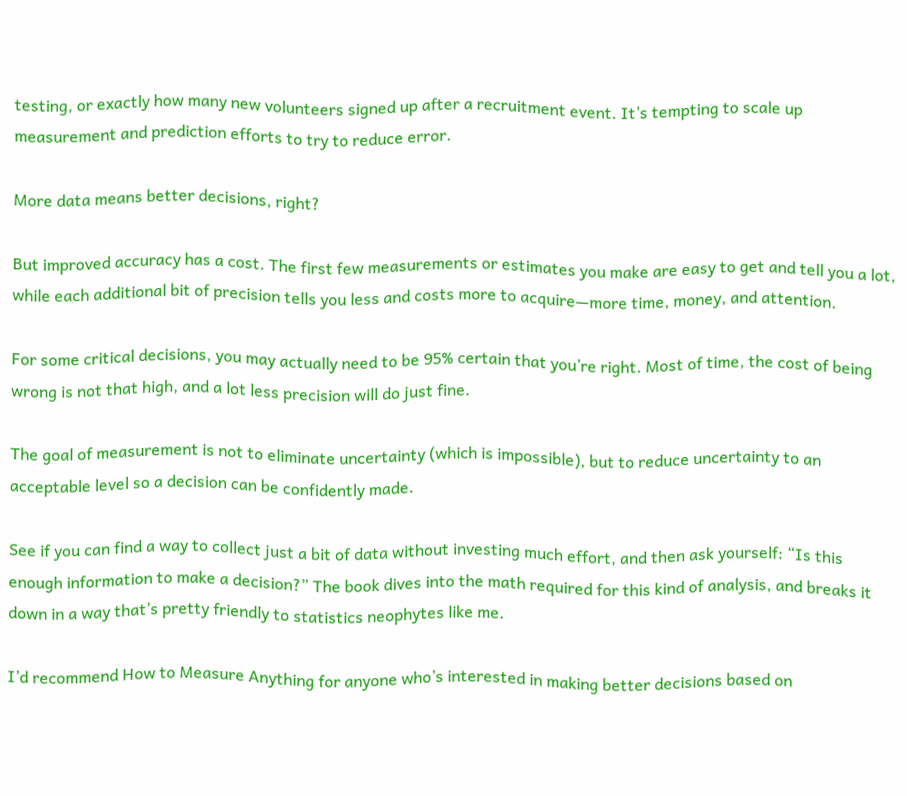testing, or exactly how many new volunteers signed up after a recruitment event. It’s tempting to scale up measurement and prediction efforts to try to reduce error.

More data means better decisions, right?

But improved accuracy has a cost. The first few measurements or estimates you make are easy to get and tell you a lot, while each additional bit of precision tells you less and costs more to acquire—more time, money, and attention.

For some critical decisions, you may actually need to be 95% certain that you’re right. Most of time, the cost of being wrong is not that high, and a lot less precision will do just fine.

The goal of measurement is not to eliminate uncertainty (which is impossible), but to reduce uncertainty to an acceptable level so a decision can be confidently made.

See if you can find a way to collect just a bit of data without investing much effort, and then ask yourself: “Is this enough information to make a decision?” The book dives into the math required for this kind of analysis, and breaks it down in a way that’s pretty friendly to statistics neophytes like me.

I’d recommend How to Measure Anything for anyone who’s interested in making better decisions based on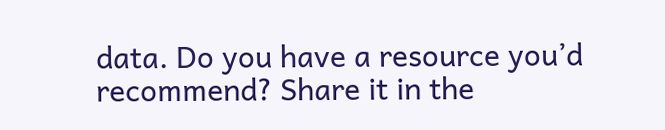data. Do you have a resource you’d recommend? Share it in the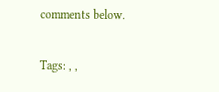comments below.

Tags: , ,